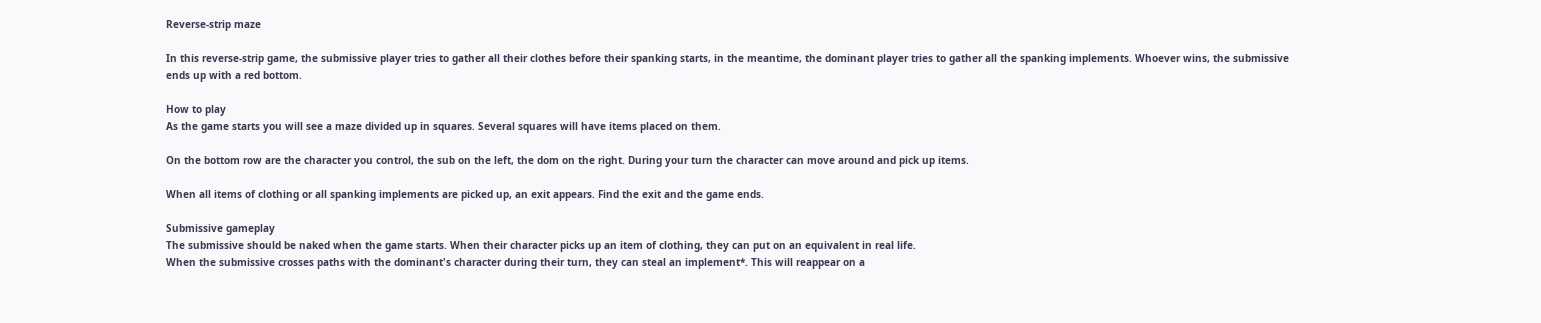Reverse-strip maze

In this reverse-strip game, the submissive player tries to gather all their clothes before their spanking starts, in the meantime, the dominant player tries to gather all the spanking implements. Whoever wins, the submissive ends up with a red bottom.

How to play
As the game starts you will see a maze divided up in squares. Several squares will have items placed on them.

On the bottom row are the character you control, the sub on the left, the dom on the right. During your turn the character can move around and pick up items.

When all items of clothing or all spanking implements are picked up, an exit appears. Find the exit and the game ends.

Submissive gameplay
The submissive should be naked when the game starts. When their character picks up an item of clothing, they can put on an equivalent in real life.
When the submissive crosses paths with the dominant's character during their turn, they can steal an implement*. This will reappear on a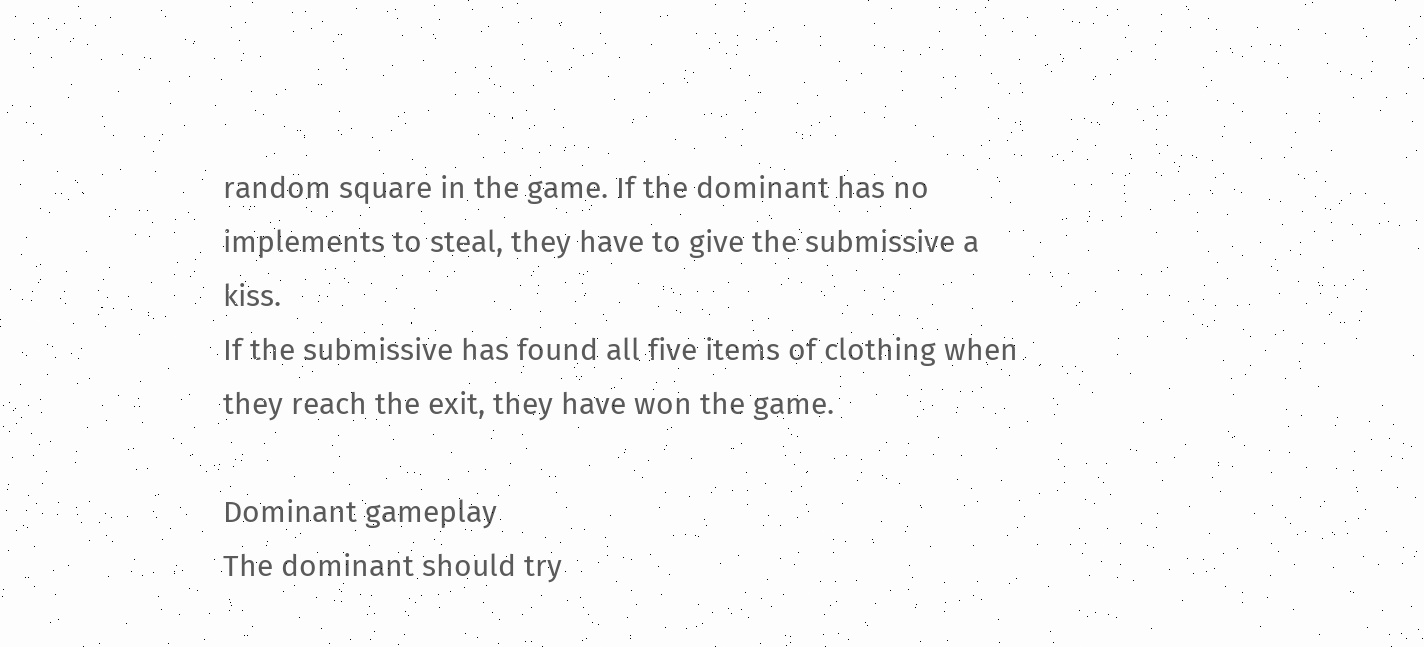random square in the game. If the dominant has no implements to steal, they have to give the submissive a kiss.
If the submissive has found all five items of clothing when they reach the exit, they have won the game.

Dominant gameplay
The dominant should try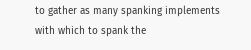to gather as many spanking implements with which to spank the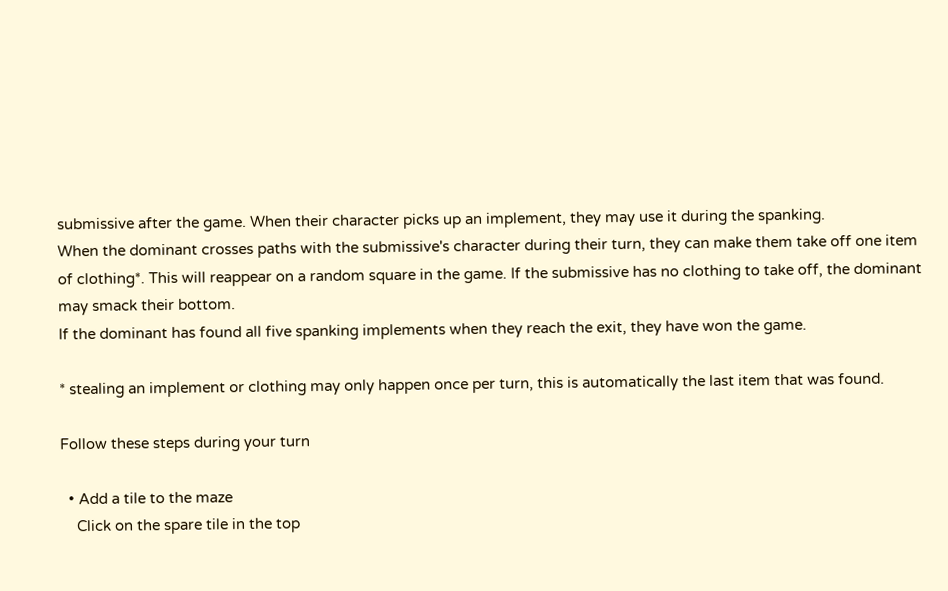submissive after the game. When their character picks up an implement, they may use it during the spanking.
When the dominant crosses paths with the submissive's character during their turn, they can make them take off one item of clothing*. This will reappear on a random square in the game. If the submissive has no clothing to take off, the dominant may smack their bottom.
If the dominant has found all five spanking implements when they reach the exit, they have won the game.

* stealing an implement or clothing may only happen once per turn, this is automatically the last item that was found.

Follow these steps during your turn

  • Add a tile to the maze
    Click on the spare tile in the top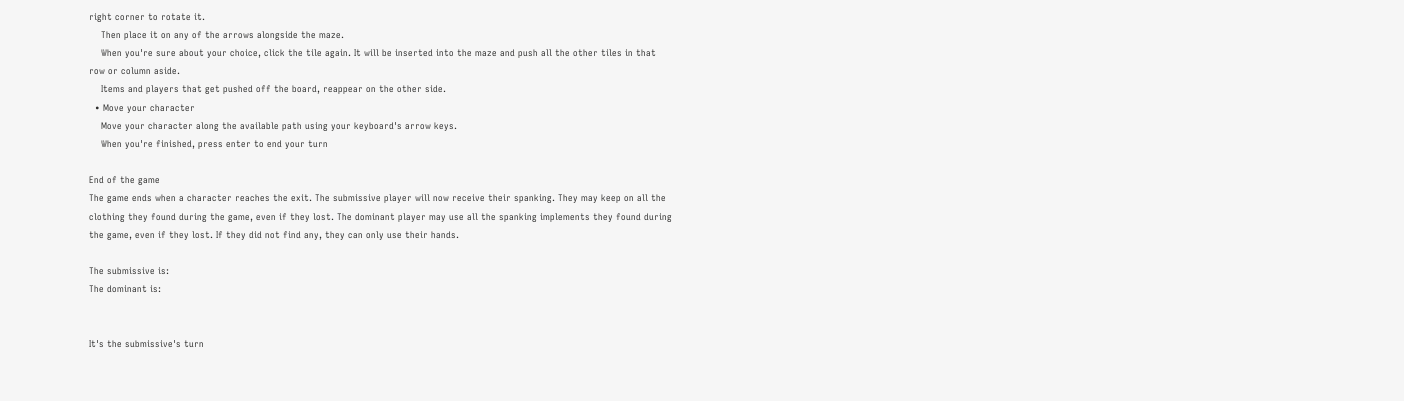right corner to rotate it.
    Then place it on any of the arrows alongside the maze.
    When you're sure about your choice, click the tile again. It will be inserted into the maze and push all the other tiles in that row or column aside.
    Items and players that get pushed off the board, reappear on the other side.
  • Move your character
    Move your character along the available path using your keyboard's arrow keys.
    When you're finished, press enter to end your turn

End of the game
The game ends when a character reaches the exit. The submissive player will now receive their spanking. They may keep on all the clothing they found during the game, even if they lost. The dominant player may use all the spanking implements they found during the game, even if they lost. If they did not find any, they can only use their hands.

The submissive is:
The dominant is:


It's the submissive's turn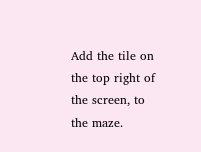Add the tile on the top right of the screen, to the maze.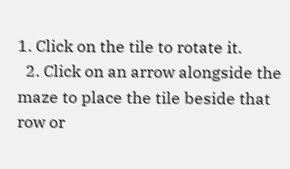1. Click on the tile to rotate it.
  2. Click on an arrow alongside the maze to place the tile beside that row or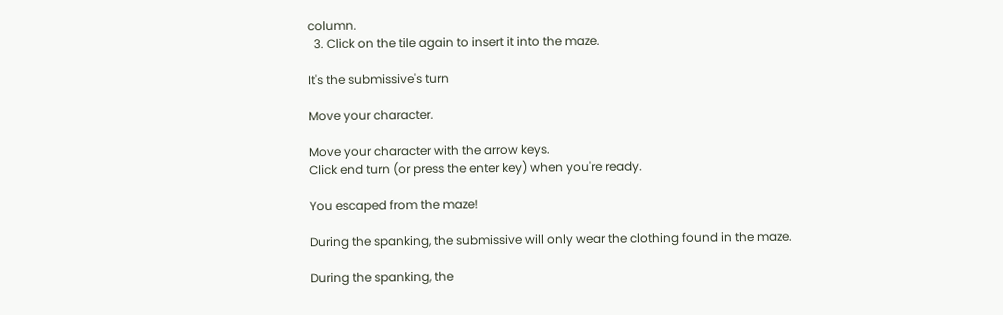column.
  3. Click on the tile again to insert it into the maze.

It's the submissive's turn

Move your character.

Move your character with the arrow keys.
Click end turn (or press the enter key) when you're ready.

You escaped from the maze!

During the spanking, the submissive will only wear the clothing found in the maze.

During the spanking, the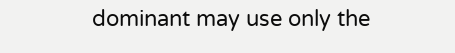dominant may use only the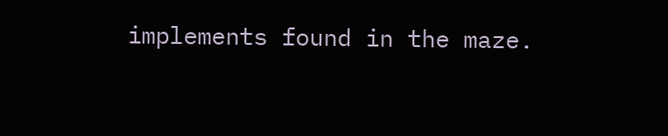implements found in the maze.